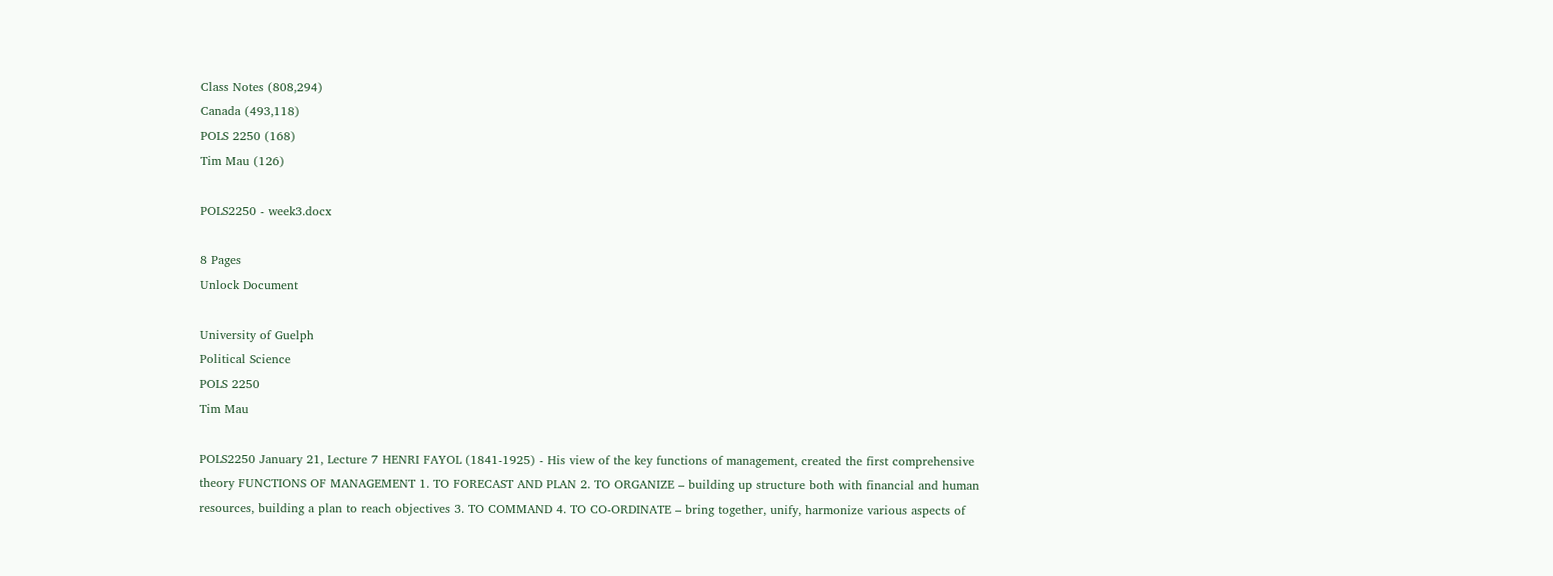Class Notes (808,294)
Canada (493,118)
POLS 2250 (168)
Tim Mau (126)

POLS2250 - week3.docx

8 Pages
Unlock Document

University of Guelph
Political Science
POLS 2250
Tim Mau

POLS2250 January 21, Lecture 7 HENRI FAYOL (1841-1925) - His view of the key functions of management, created the first comprehensive theory FUNCTIONS OF MANAGEMENT 1. TO FORECAST AND PLAN 2. TO ORGANIZE – building up structure both with financial and human resources, building a plan to reach objectives 3. TO COMMAND 4. TO CO-ORDINATE – bring together, unify, harmonize various aspects of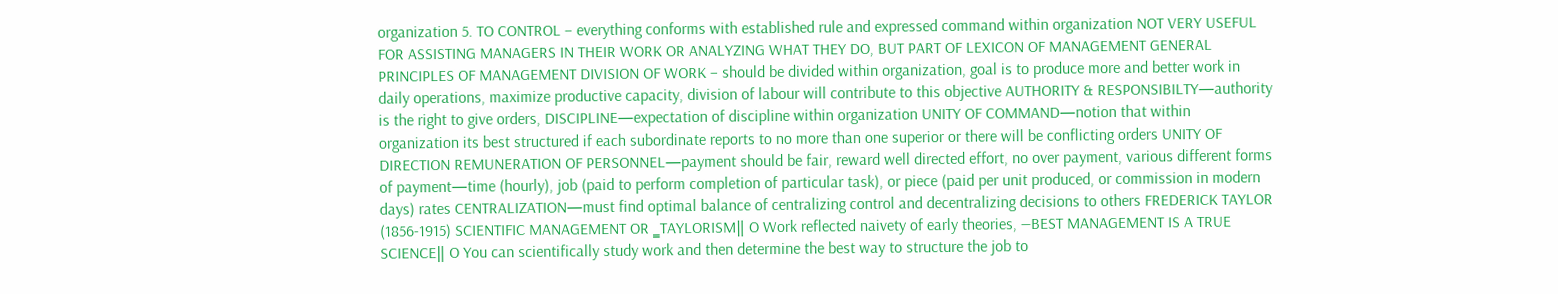organization 5. TO CONTROL – everything conforms with established rule and expressed command within organization NOT VERY USEFUL FOR ASSISTING MANAGERS IN THEIR WORK OR ANALYZING WHAT THEY DO, BUT PART OF LEXICON OF MANAGEMENT GENERAL PRINCIPLES OF MANAGEMENT DIVISION OF WORK – should be divided within organization, goal is to produce more and better work in daily operations, maximize productive capacity, division of labour will contribute to this objective AUTHORITY & RESPONSIBILTY—authority is the right to give orders, DISCIPLINE—expectation of discipline within organization UNITY OF COMMAND—notion that within organization its best structured if each subordinate reports to no more than one superior or there will be conflicting orders UNITY OF DIRECTION REMUNERATION OF PERSONNEL—payment should be fair, reward well directed effort, no over payment, various different forms of payment—time (hourly), job (paid to perform completion of particular task), or piece (paid per unit produced, or commission in modern days) rates CENTRALIZATION—must find optimal balance of centralizing control and decentralizing decisions to others FREDERICK TAYLOR (1856-1915) SCIENTIFIC MANAGEMENT OR ‗TAYLORISM‖ O Work reflected naivety of early theories, ―BEST MANAGEMENT IS A TRUE SCIENCE‖ O You can scientifically study work and then determine the best way to structure the job to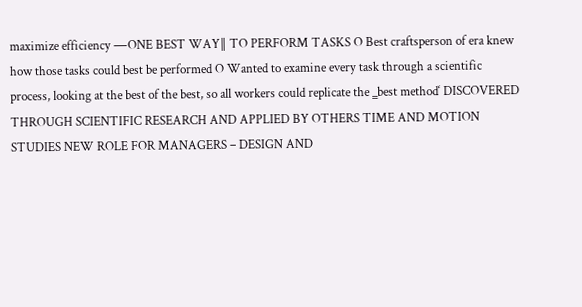maximize efficiency ―ONE BEST WAY‖ TO PERFORM TASKS O Best craftsperson of era knew how those tasks could best be performed O Wanted to examine every task through a scientific process, looking at the best of the best, so all workers could replicate the ‗best method‘ DISCOVERED THROUGH SCIENTIFIC RESEARCH AND APPLIED BY OTHERS TIME AND MOTION STUDIES NEW ROLE FOR MANAGERS – DESIGN AND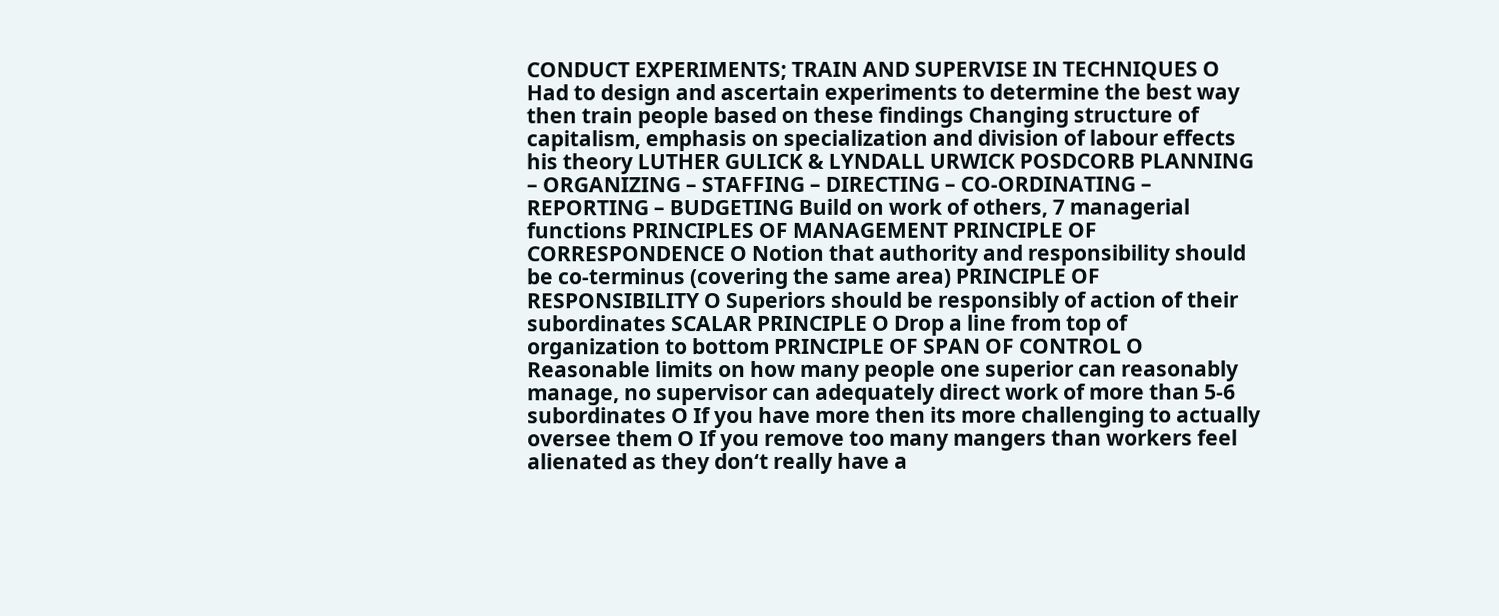CONDUCT EXPERIMENTS; TRAIN AND SUPERVISE IN TECHNIQUES O Had to design and ascertain experiments to determine the best way then train people based on these findings Changing structure of capitalism, emphasis on specialization and division of labour effects his theory LUTHER GULICK & LYNDALL URWICK POSDCORB PLANNING – ORGANIZING – STAFFING – DIRECTING – CO-ORDINATING – REPORTING – BUDGETING Build on work of others, 7 managerial functions PRINCIPLES OF MANAGEMENT PRINCIPLE OF CORRESPONDENCE O Notion that authority and responsibility should be co-terminus (covering the same area) PRINCIPLE OF RESPONSIBILITY O Superiors should be responsibly of action of their subordinates SCALAR PRINCIPLE O Drop a line from top of organization to bottom PRINCIPLE OF SPAN OF CONTROL O Reasonable limits on how many people one superior can reasonably manage, no supervisor can adequately direct work of more than 5-6 subordinates O If you have more then its more challenging to actually oversee them O If you remove too many mangers than workers feel alienated as they don‘t really have a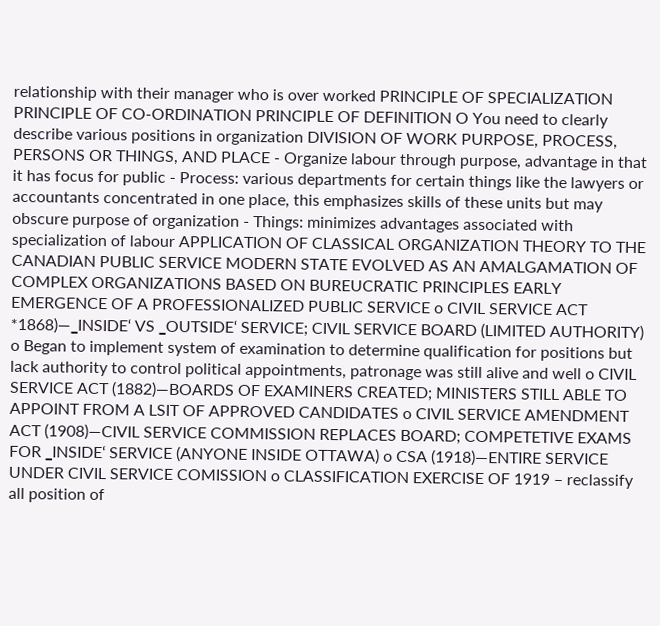relationship with their manager who is over worked PRINCIPLE OF SPECIALIZATION PRINCIPLE OF CO-ORDINATION PRINCIPLE OF DEFINITION O You need to clearly describe various positions in organization DIVISION OF WORK PURPOSE, PROCESS, PERSONS OR THINGS, AND PLACE - Organize labour through purpose, advantage in that it has focus for public - Process: various departments for certain things like the lawyers or accountants concentrated in one place, this emphasizes skills of these units but may obscure purpose of organization - Things: minimizes advantages associated with specialization of labour APPLICATION OF CLASSICAL ORGANIZATION THEORY TO THE CANADIAN PUBLIC SERVICE MODERN STATE EVOLVED AS AN AMALGAMATION OF COMPLEX ORGANIZATIONS BASED ON BUREUCRATIC PRINCIPLES EARLY EMERGENCE OF A PROFESSIONALIZED PUBLIC SERVICE o CIVIL SERVICE ACT *1868)—‗INSIDE‘ VS ‗OUTSIDE‘ SERVICE; CIVIL SERVICE BOARD (LIMITED AUTHORITY) o Began to implement system of examination to determine qualification for positions but lack authority to control political appointments, patronage was still alive and well o CIVIL SERVICE ACT (1882)—BOARDS OF EXAMINERS CREATED; MINISTERS STILL ABLE TO APPOINT FROM A LSIT OF APPROVED CANDIDATES o CIVIL SERVICE AMENDMENT ACT (1908)—CIVIL SERVICE COMMISSION REPLACES BOARD; COMPETETIVE EXAMS FOR ‗INSIDE‘ SERVICE (ANYONE INSIDE OTTAWA) o CSA (1918)—ENTIRE SERVICE UNDER CIVIL SERVICE COMISSION o CLASSIFICATION EXERCISE OF 1919 – reclassify all position of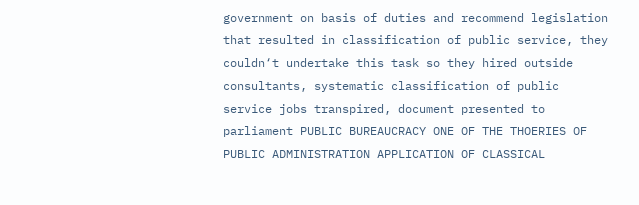government on basis of duties and recommend legislation that resulted in classification of public service, they couldn‘t undertake this task so they hired outside consultants, systematic classification of public service jobs transpired, document presented to parliament PUBLIC BUREAUCRACY ONE OF THE THOERIES OF PUBLIC ADMINISTRATION APPLICATION OF CLASSICAL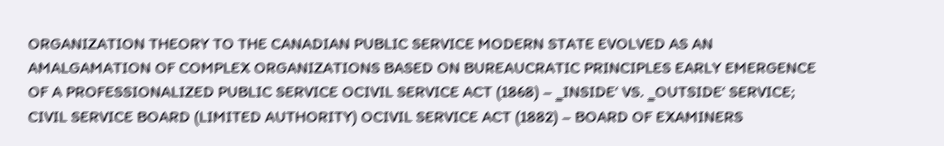ORGANIZATION THEORY TO THE CANADIAN PUBLIC SERVICE MODERN STATE EVOLVED AS AN AMALGAMATION OF COMPLEX ORGANIZATIONS BASED ON BUREAUCRATIC PRINCIPLES EARLY EMERGENCE OF A PROFESSIONALIZED PUBLIC SERVICE OCIVIL SERVICE ACT (1868) – ‗INSIDE‘ VS. ‗OUTSIDE‘ SERVICE; CIVIL SERVICE BOARD (LIMITED AUTHORITY) OCIVIL SERVICE ACT (1882) – BOARD OF EXAMINERS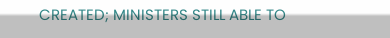CREATED; MINISTERS STILL ABLE TO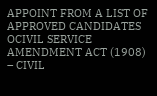APPOINT FROM A LIST OF APPROVED CANDIDATES OCIVIL SERVICE AMENDMENT ACT (1908) – CIVIL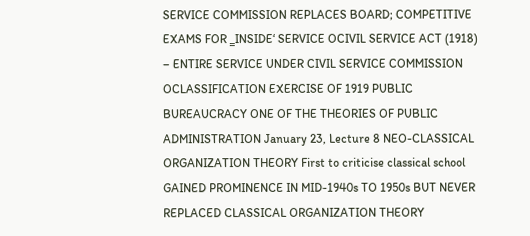SERVICE COMMISSION REPLACES BOARD; COMPETITIVE EXAMS FOR ‗INSIDE‘ SERVICE OCIVIL SERVICE ACT (1918) – ENTIRE SERVICE UNDER CIVIL SERVICE COMMISSION OCLASSIFICATION EXERCISE OF 1919 PUBLIC BUREAUCRACY ONE OF THE THEORIES OF PUBLIC ADMINISTRATION January 23, Lecture 8 NEO-CLASSICAL ORGANIZATION THEORY First to criticise classical school GAINED PROMINENCE IN MID-1940s TO 1950s BUT NEVER REPLACED CLASSICAL ORGANIZATION THEORY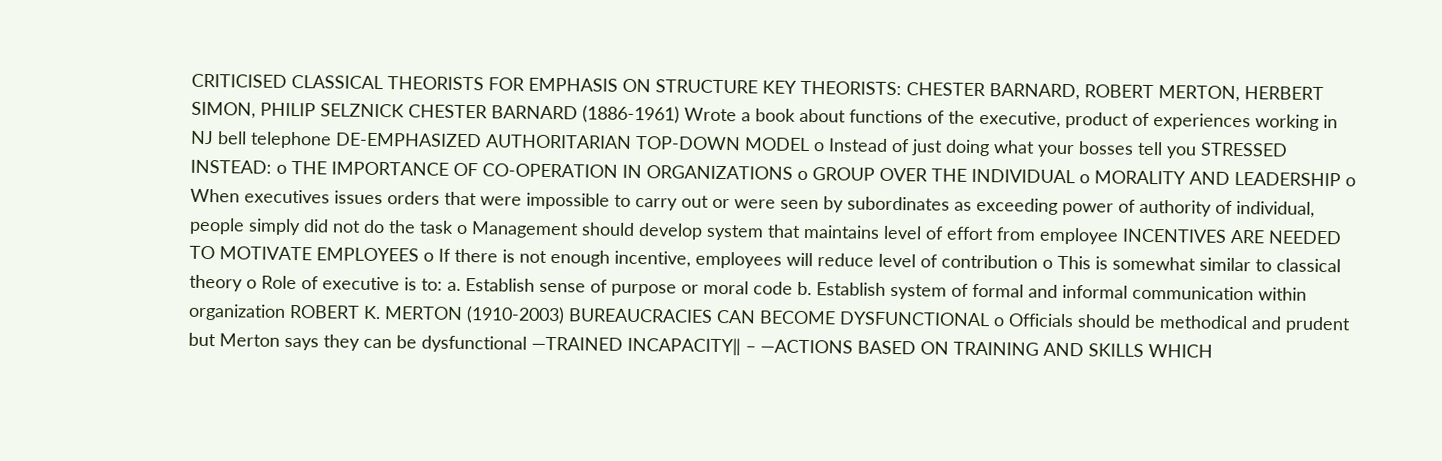CRITICISED CLASSICAL THEORISTS FOR EMPHASIS ON STRUCTURE KEY THEORISTS: CHESTER BARNARD, ROBERT MERTON, HERBERT SIMON, PHILIP SELZNICK CHESTER BARNARD (1886-1961) Wrote a book about functions of the executive, product of experiences working in NJ bell telephone DE-EMPHASIZED AUTHORITARIAN TOP-DOWN MODEL o Instead of just doing what your bosses tell you STRESSED INSTEAD: o THE IMPORTANCE OF CO-OPERATION IN ORGANIZATIONS o GROUP OVER THE INDIVIDUAL o MORALITY AND LEADERSHIP o When executives issues orders that were impossible to carry out or were seen by subordinates as exceeding power of authority of individual, people simply did not do the task o Management should develop system that maintains level of effort from employee INCENTIVES ARE NEEDED TO MOTIVATE EMPLOYEES o If there is not enough incentive, employees will reduce level of contribution o This is somewhat similar to classical theory o Role of executive is to: a. Establish sense of purpose or moral code b. Establish system of formal and informal communication within organization ROBERT K. MERTON (1910-2003) BUREAUCRACIES CAN BECOME DYSFUNCTIONAL o Officials should be methodical and prudent but Merton says they can be dysfunctional ―TRAINED INCAPACITY‖ – ―ACTIONS BASED ON TRAINING AND SKILLS WHICH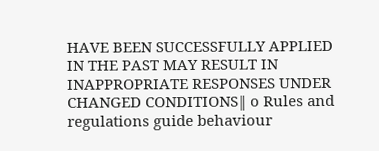HAVE BEEN SUCCESSFULLY APPLIED IN THE PAST MAY RESULT IN INAPPROPRIATE RESPONSES UNDER CHANGED CONDITIONS‖ o Rules and regulations guide behaviour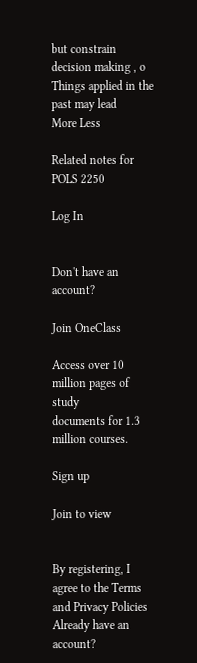but constrain decision making , o Things applied in the past may lead
More Less

Related notes for POLS 2250

Log In


Don't have an account?

Join OneClass

Access over 10 million pages of study
documents for 1.3 million courses.

Sign up

Join to view


By registering, I agree to the Terms and Privacy Policies
Already have an account?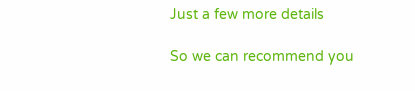Just a few more details

So we can recommend you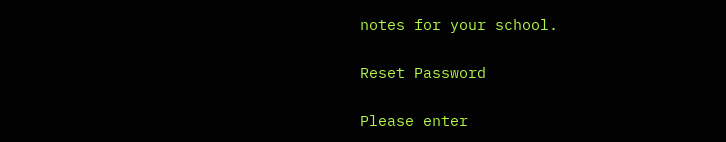notes for your school.

Reset Password

Please enter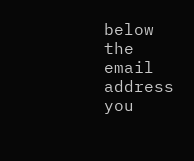below the email address you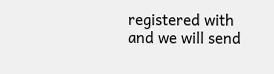registered with and we will send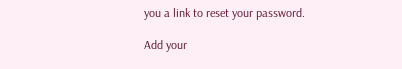you a link to reset your password.

Add your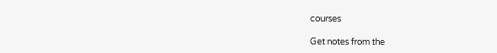courses

Get notes from the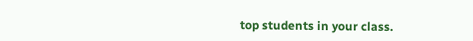top students in your class.